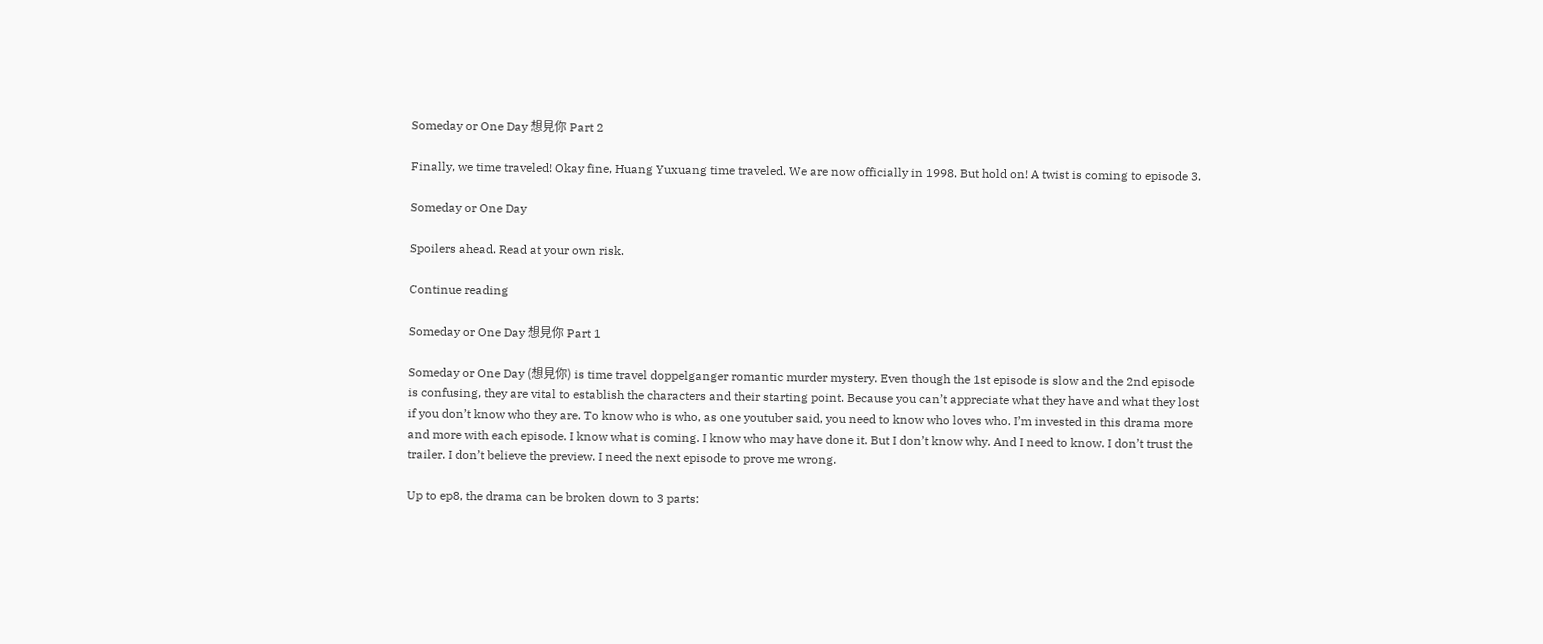Someday or One Day 想見你 Part 2

Finally, we time traveled! Okay fine, Huang Yuxuang time traveled. We are now officially in 1998. But hold on! A twist is coming to episode 3.

Someday or One Day

Spoilers ahead. Read at your own risk.

Continue reading

Someday or One Day 想見你 Part 1

Someday or One Day (想見你) is time travel doppelganger romantic murder mystery. Even though the 1st episode is slow and the 2nd episode is confusing, they are vital to establish the characters and their starting point. Because you can’t appreciate what they have and what they lost if you don’t know who they are. To know who is who, as one youtuber said, you need to know who loves who. I’m invested in this drama more and more with each episode. I know what is coming. I know who may have done it. But I don’t know why. And I need to know. I don’t trust the trailer. I don’t believe the preview. I need the next episode to prove me wrong.

Up to ep8, the drama can be broken down to 3 parts: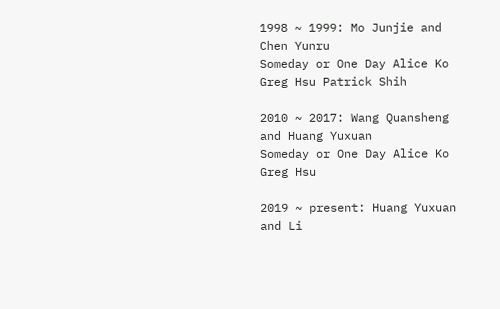1998 ~ 1999: Mo Junjie and Chen Yunru
Someday or One Day Alice Ko Greg Hsu Patrick Shih

2010 ~ 2017: Wang Quansheng and Huang Yuxuan
Someday or One Day Alice Ko Greg Hsu

2019 ~ present: Huang Yuxuan and Li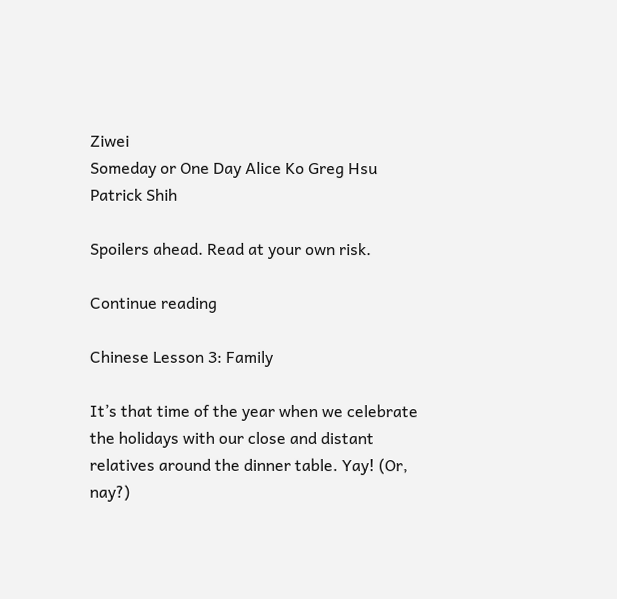Ziwei
Someday or One Day Alice Ko Greg Hsu Patrick Shih

Spoilers ahead. Read at your own risk.

Continue reading

Chinese Lesson 3: Family

It’s that time of the year when we celebrate the holidays with our close and distant relatives around the dinner table. Yay! (Or, nay?)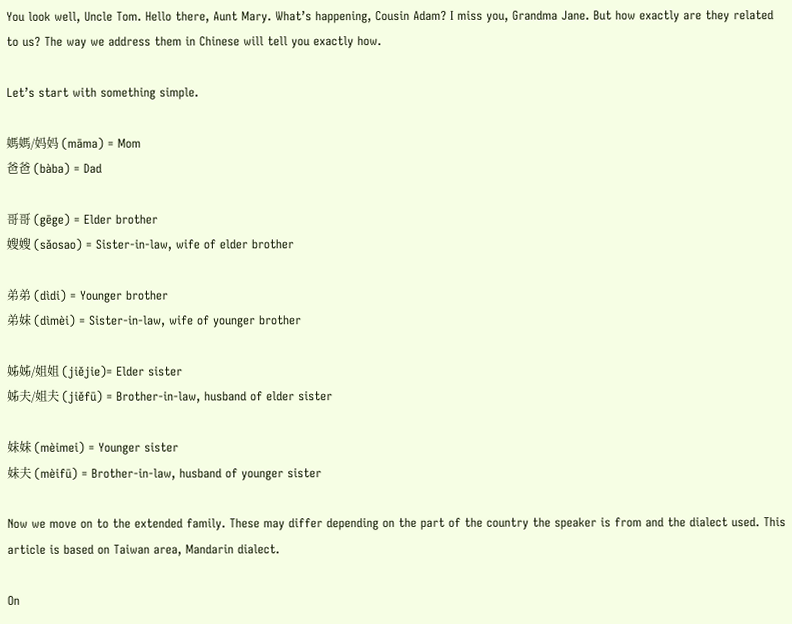You look well, Uncle Tom. Hello there, Aunt Mary. What’s happening, Cousin Adam? I miss you, Grandma Jane. But how exactly are they related to us? The way we address them in Chinese will tell you exactly how.

Let’s start with something simple.

媽媽/妈妈 (māma) = Mom
爸爸 (bàba) = Dad

哥哥 (gēge) = Elder brother
嫂嫂 (sǎosao) = Sister-in-law, wife of elder brother

弟弟 (dìdi) = Younger brother
弟妹 (dìmèi) = Sister-in-law, wife of younger brother

姊姊/姐姐 (jiějie)= Elder sister
姊夫/姐夫 (jiěfū) = Brother-in-law, husband of elder sister

妹妹 (mèimei) = Younger sister
妹夫 (mèifū) = Brother-in-law, husband of younger sister

Now we move on to the extended family. These may differ depending on the part of the country the speaker is from and the dialect used. This article is based on Taiwan area, Mandarin dialect.

On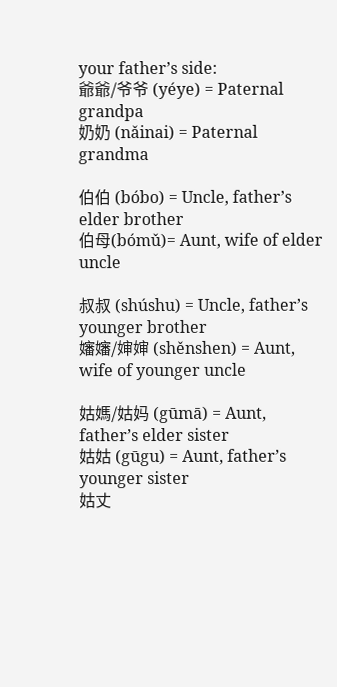your father’s side:
爺爺/爷爷 (yéye) = Paternal grandpa
奶奶 (nǎinai) = Paternal grandma

伯伯 (bóbo) = Uncle, father’s elder brother
伯母(bómǔ)= Aunt, wife of elder uncle

叔叔 (shúshu) = Uncle, father’s younger brother
嬸嬸/婶婶 (shěnshen) = Aunt, wife of younger uncle

姑媽/姑妈 (gūmā) = Aunt, father’s elder sister
姑姑 (gūgu) = Aunt, father’s younger sister
姑丈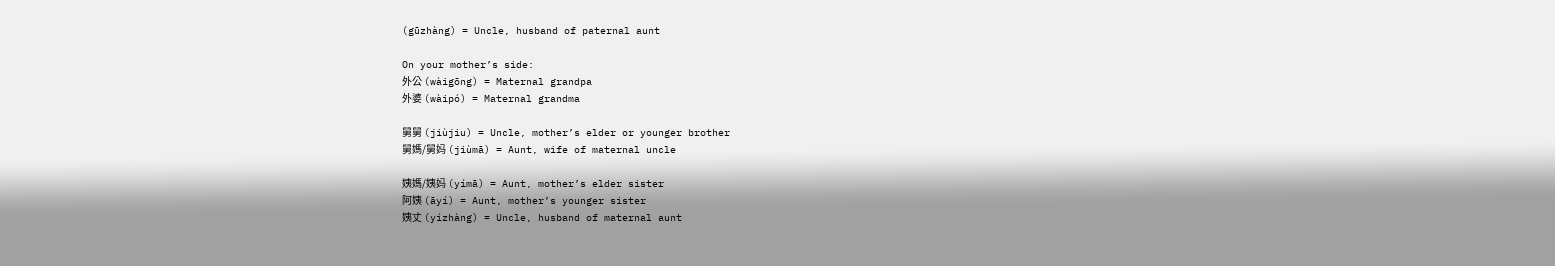(gūzhàng) = Uncle, husband of paternal aunt

On your mother’s side:
外公 (wàigōng) = Maternal grandpa
外婆 (wàipó) = Maternal grandma

舅舅 (jiùjiu) = Uncle, mother’s elder or younger brother
舅媽/舅妈 (jiùmā) = Aunt, wife of maternal uncle

姨媽/姨妈 (yímā) = Aunt, mother’s elder sister
阿姨 (āyí) = Aunt, mother’s younger sister
姨丈 (yízhàng) = Uncle, husband of maternal aunt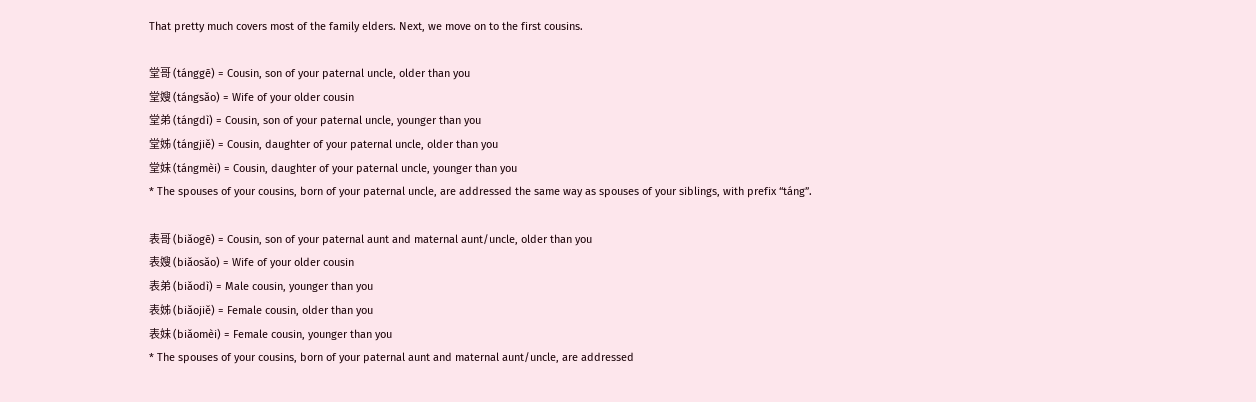That pretty much covers most of the family elders. Next, we move on to the first cousins.

堂哥 (tánggē) = Cousin, son of your paternal uncle, older than you
堂嫂 (tángsǎo) = Wife of your older cousin
堂弟 (tángdì) = Cousin, son of your paternal uncle, younger than you
堂姊 (tángjiě) = Cousin, daughter of your paternal uncle, older than you
堂妹 (tángmèi) = Cousin, daughter of your paternal uncle, younger than you
* The spouses of your cousins, born of your paternal uncle, are addressed the same way as spouses of your siblings, with prefix “táng”.

表哥 (biǎogē) = Cousin, son of your paternal aunt and maternal aunt/uncle, older than you
表嫂 (biǎosǎo) = Wife of your older cousin
表弟 (biǎodì) = Male cousin, younger than you
表姊 (biǎojiě) = Female cousin, older than you
表妹 (biǎomèi) = Female cousin, younger than you
* The spouses of your cousins, born of your paternal aunt and maternal aunt/uncle, are addressed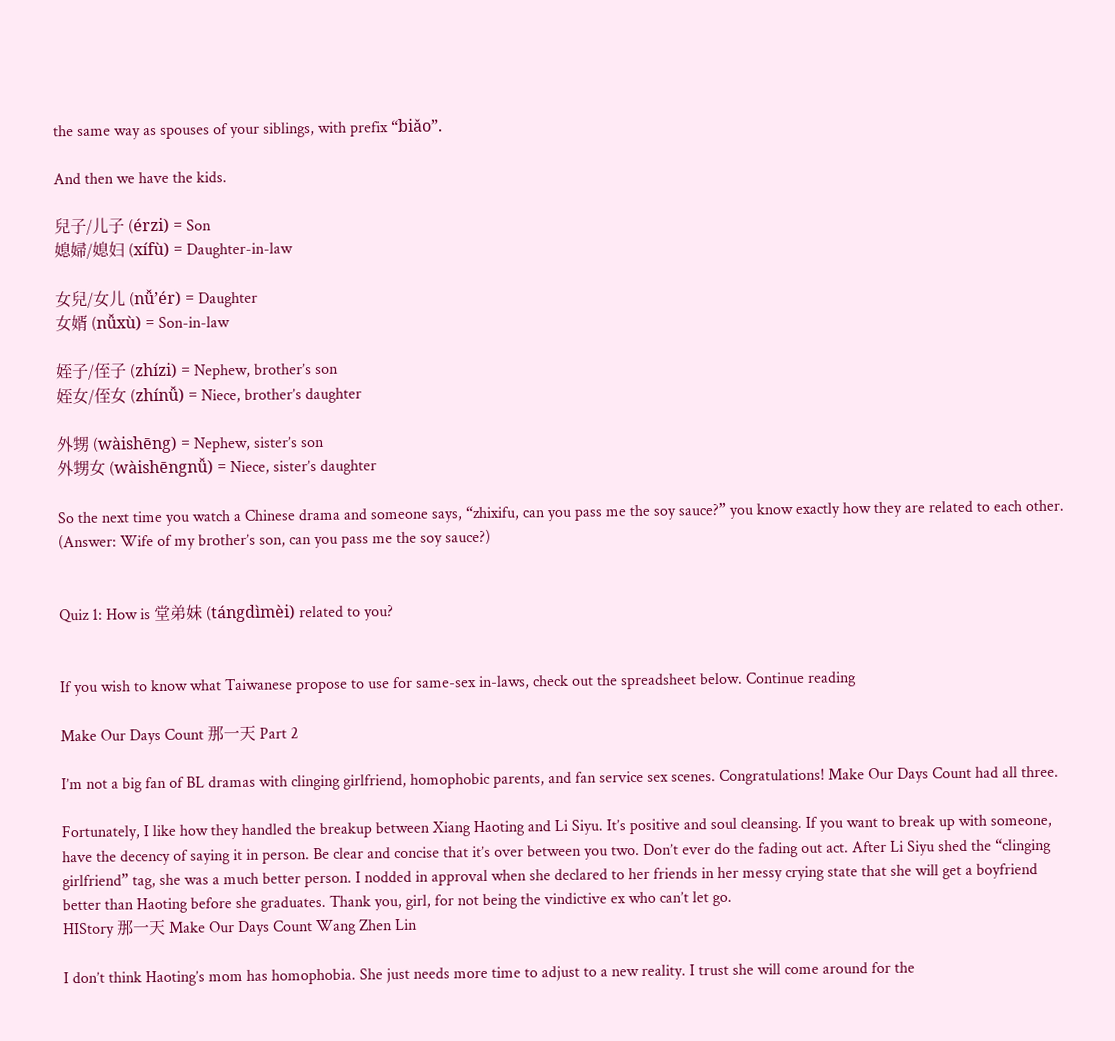the same way as spouses of your siblings, with prefix “biǎo”.

And then we have the kids.

兒子/儿子 (érzi) = Son
媳婦/媳妇 (xífù) = Daughter-in-law

女兒/女儿 (nǚ’ér) = Daughter
女婿 (nǚxù) = Son-in-law

姪子/侄子 (zhízi) = Nephew, brother’s son
姪女/侄女 (zhínǚ) = Niece, brother’s daughter

外甥 (wàishēng) = Nephew, sister’s son
外甥女 (wàishēngnǚ) = Niece, sister’s daughter

So the next time you watch a Chinese drama and someone says, “zhixifu, can you pass me the soy sauce?” you know exactly how they are related to each other. (Answer: Wife of my brother’s son, can you pass me the soy sauce?)


Quiz 1: How is 堂弟妹 (tángdìmèi) related to you?


If you wish to know what Taiwanese propose to use for same-sex in-laws, check out the spreadsheet below. Continue reading

Make Our Days Count 那一天 Part 2

I’m not a big fan of BL dramas with clinging girlfriend, homophobic parents, and fan service sex scenes. Congratulations! Make Our Days Count had all three.

Fortunately, I like how they handled the breakup between Xiang Haoting and Li Siyu. It’s positive and soul cleansing. If you want to break up with someone, have the decency of saying it in person. Be clear and concise that it’s over between you two. Don’t ever do the fading out act. After Li Siyu shed the “clinging girlfriend” tag, she was a much better person. I nodded in approval when she declared to her friends in her messy crying state that she will get a boyfriend better than Haoting before she graduates. Thank you, girl, for not being the vindictive ex who can’t let go.
HIStory 那一天 Make Our Days Count Wang Zhen Lin

I don’t think Haoting’s mom has homophobia. She just needs more time to adjust to a new reality. I trust she will come around for the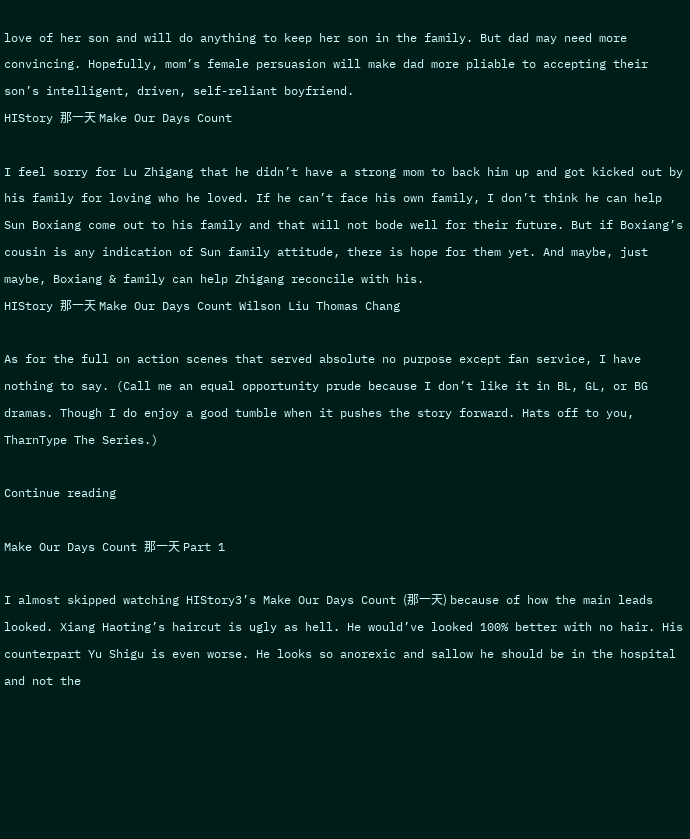love of her son and will do anything to keep her son in the family. But dad may need more convincing. Hopefully, mom’s female persuasion will make dad more pliable to accepting their son’s intelligent, driven, self-reliant boyfriend.
HIStory 那一天 Make Our Days Count

I feel sorry for Lu Zhigang that he didn’t have a strong mom to back him up and got kicked out by his family for loving who he loved. If he can’t face his own family, I don’t think he can help Sun Boxiang come out to his family and that will not bode well for their future. But if Boxiang’s cousin is any indication of Sun family attitude, there is hope for them yet. And maybe, just maybe, Boxiang & family can help Zhigang reconcile with his.
HIStory 那一天 Make Our Days Count Wilson Liu Thomas Chang

As for the full on action scenes that served absolute no purpose except fan service, I have nothing to say. (Call me an equal opportunity prude because I don’t like it in BL, GL, or BG dramas. Though I do enjoy a good tumble when it pushes the story forward. Hats off to you, TharnType The Series.)

Continue reading

Make Our Days Count 那一天 Part 1

I almost skipped watching HIStory3’s Make Our Days Count (那一天) because of how the main leads looked. Xiang Haoting’s haircut is ugly as hell. He would’ve looked 100% better with no hair. His counterpart Yu Shigu is even worse. He looks so anorexic and sallow he should be in the hospital and not the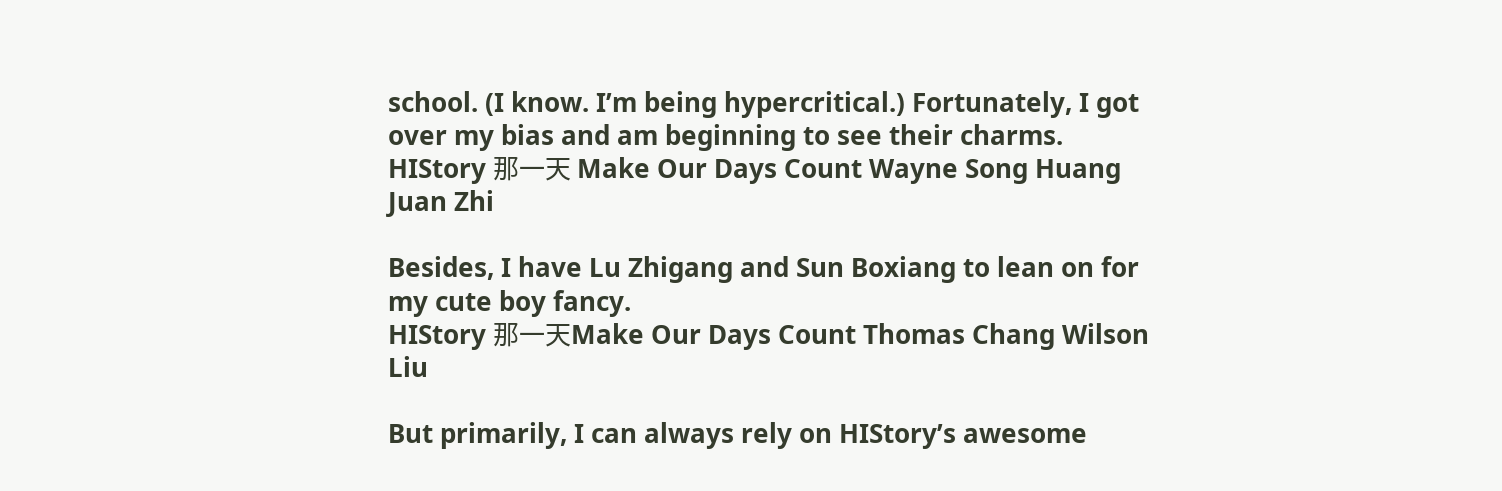school. (I know. I’m being hypercritical.) Fortunately, I got over my bias and am beginning to see their charms.
HIStory 那一天 Make Our Days Count Wayne Song Huang Juan Zhi

Besides, I have Lu Zhigang and Sun Boxiang to lean on for my cute boy fancy.
HIStory 那一天Make Our Days Count Thomas Chang Wilson Liu

But primarily, I can always rely on HIStory’s awesome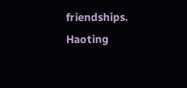friendships. Haoting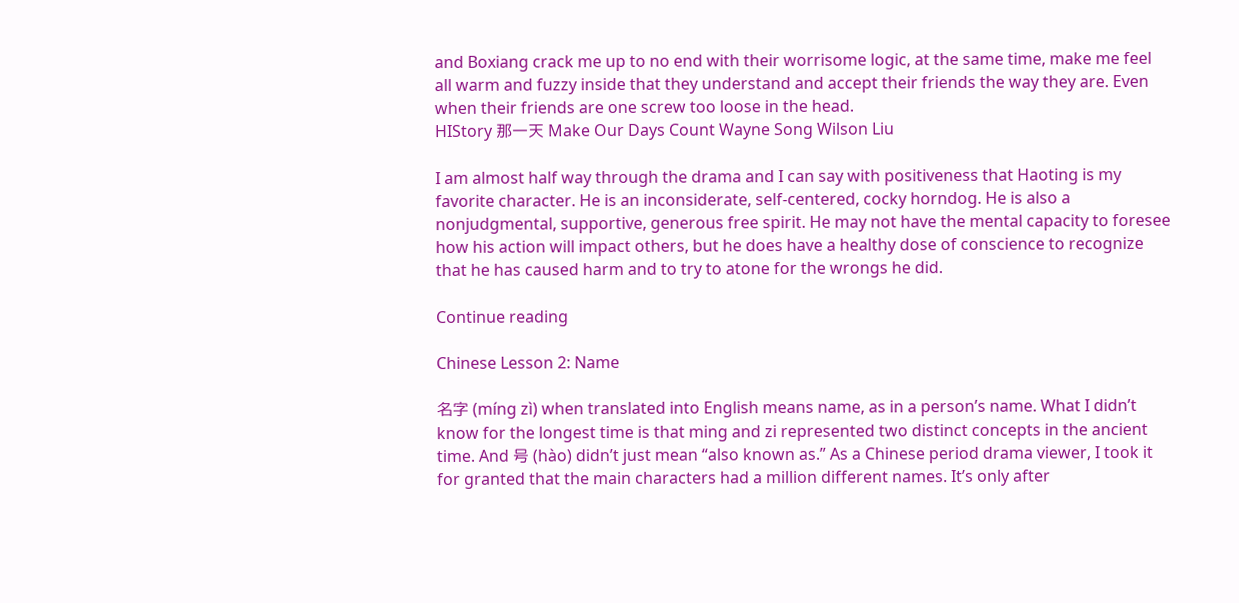and Boxiang crack me up to no end with their worrisome logic, at the same time, make me feel all warm and fuzzy inside that they understand and accept their friends the way they are. Even when their friends are one screw too loose in the head.
HIStory 那一天 Make Our Days Count Wayne Song Wilson Liu

I am almost half way through the drama and I can say with positiveness that Haoting is my favorite character. He is an inconsiderate, self-centered, cocky horndog. He is also a nonjudgmental, supportive, generous free spirit. He may not have the mental capacity to foresee how his action will impact others, but he does have a healthy dose of conscience to recognize that he has caused harm and to try to atone for the wrongs he did.

Continue reading

Chinese Lesson 2: Name

名字 (míng zì) when translated into English means name, as in a person’s name. What I didn’t know for the longest time is that ming and zi represented two distinct concepts in the ancient time. And 号 (hào) didn’t just mean “also known as.” As a Chinese period drama viewer, I took it for granted that the main characters had a million different names. It’s only after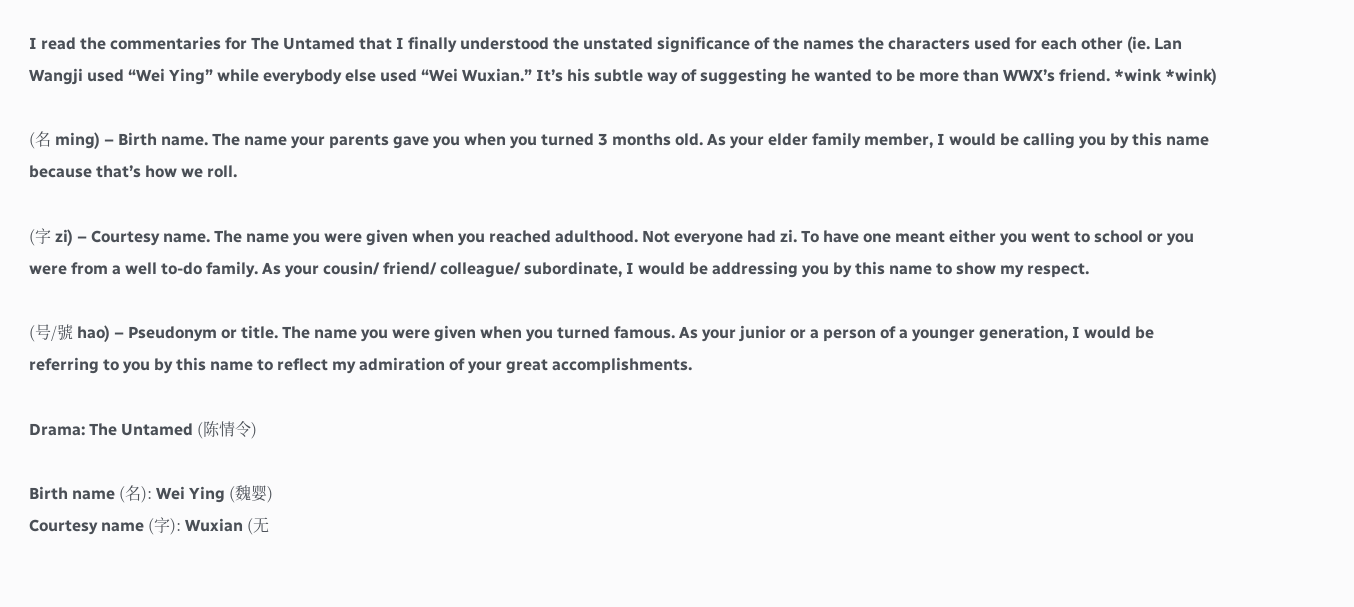I read the commentaries for The Untamed that I finally understood the unstated significance of the names the characters used for each other (ie. Lan Wangji used “Wei Ying” while everybody else used “Wei Wuxian.” It’s his subtle way of suggesting he wanted to be more than WWX’s friend. *wink *wink)

(名 ming) – Birth name. The name your parents gave you when you turned 3 months old. As your elder family member, I would be calling you by this name because that’s how we roll.

(字 zi) – Courtesy name. The name you were given when you reached adulthood. Not everyone had zi. To have one meant either you went to school or you were from a well to-do family. As your cousin/ friend/ colleague/ subordinate, I would be addressing you by this name to show my respect.

(号/號 hao) – Pseudonym or title. The name you were given when you turned famous. As your junior or a person of a younger generation, I would be referring to you by this name to reflect my admiration of your great accomplishments.

Drama: The Untamed (陈情令)

Birth name (名): Wei Ying (魏婴)
Courtesy name (字): Wuxian (无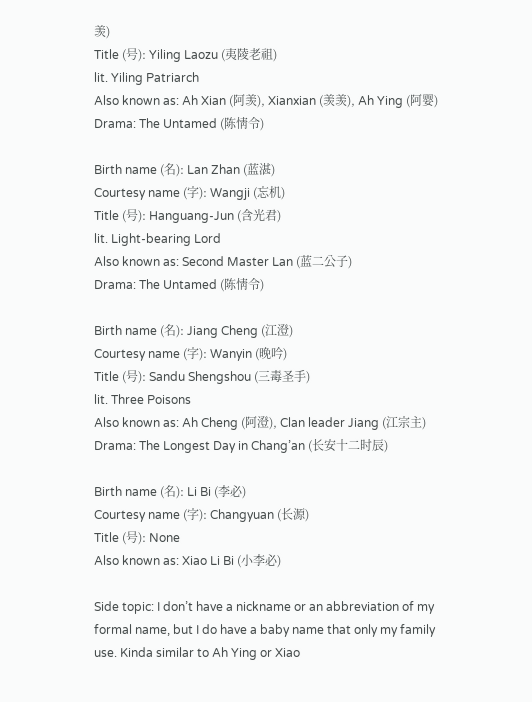羡)
Title (号): Yiling Laozu (夷陵老祖)
lit. Yiling Patriarch
Also known as: Ah Xian (阿羡), Xianxian (羡羡), Ah Ying (阿婴)
Drama: The Untamed (陈情令)

Birth name (名): Lan Zhan (蓝湛)
Courtesy name (字): Wangji (忘机)
Title (号): Hanguang-Jun (含光君)
lit. Light-bearing Lord
Also known as: Second Master Lan (蓝二公子)
Drama: The Untamed (陈情令)

Birth name (名): Jiang Cheng (江澄)
Courtesy name (字): Wanyin (晚吟)
Title (号): Sandu Shengshou (三毒圣手)
lit. Three Poisons
Also known as: Ah Cheng (阿澄), Clan leader Jiang (江宗主)
Drama: The Longest Day in Chang’an (长安十二时辰)

Birth name (名): Li Bi (李必)
Courtesy name (字): Changyuan (长源)
Title (号): None
Also known as: Xiao Li Bi (小李必)

Side topic: I don’t have a nickname or an abbreviation of my formal name, but I do have a baby name that only my family use. Kinda similar to Ah Ying or Xiao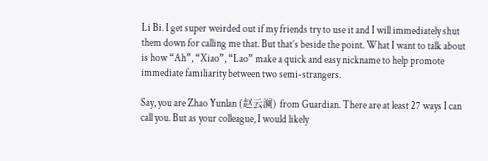Li Bi. I get super weirded out if my friends try to use it and I will immediately shut them down for calling me that. But that’s beside the point. What I want to talk about is how “Ah”, “Xiao”, “Lao” make a quick and easy nickname to help promote immediate familiarity between two semi-strangers.

Say, you are Zhao Yunlan (赵云澜) from Guardian. There are at least 27 ways I can call you. But as your colleague, I would likely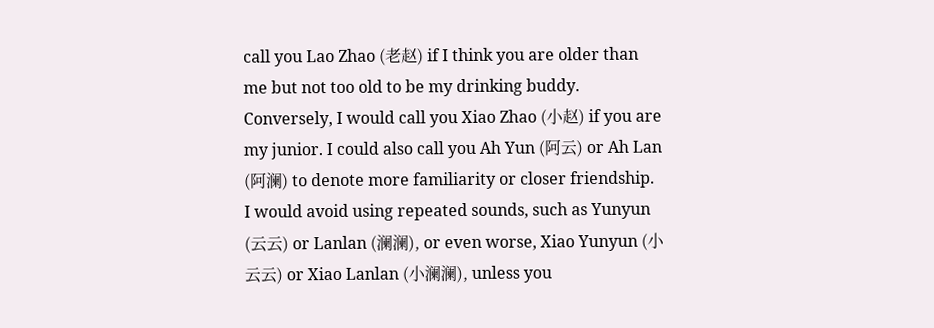call you Lao Zhao (老赵) if I think you are older than me but not too old to be my drinking buddy. Conversely, I would call you Xiao Zhao (小赵) if you are my junior. I could also call you Ah Yun (阿云) or Ah Lan (阿澜) to denote more familiarity or closer friendship. I would avoid using repeated sounds, such as Yunyun (云云) or Lanlan (澜澜), or even worse, Xiao Yunyun (小云云) or Xiao Lanlan (小澜澜), unless you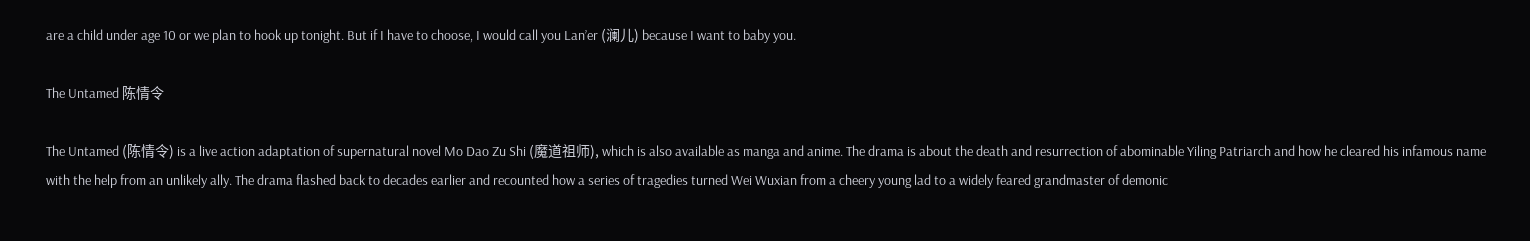are a child under age 10 or we plan to hook up tonight. But if I have to choose, I would call you Lan’er (澜儿) because I want to baby you.

The Untamed 陈情令

The Untamed (陈情令) is a live action adaptation of supernatural novel Mo Dao Zu Shi (魔道祖师), which is also available as manga and anime. The drama is about the death and resurrection of abominable Yiling Patriarch and how he cleared his infamous name with the help from an unlikely ally. The drama flashed back to decades earlier and recounted how a series of tragedies turned Wei Wuxian from a cheery young lad to a widely feared grandmaster of demonic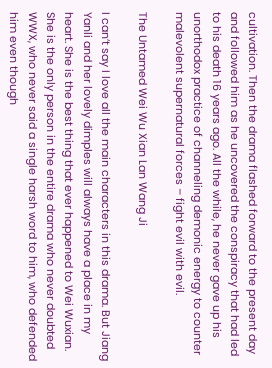cultivation. Then the drama flashed forward to the present day and followed him as he uncovered the conspiracy that had led to his death 16 years ago. All the while, he never gave up his unorthodox practice of channeling demonic energy to counter malevolent supernatural forces – fight evil with evil.

The Untamed Wei Wu Xian Lan Wang Ji

I can’t say I love all the main characters in this drama. But Jiang Yanli and her lovely dimples will always have a place in my heart. She is the best thing that ever happened to Wei Wuxian. She is the only person in the entire drama who never doubted WWX, who never said a single harsh word to him, who defended him even though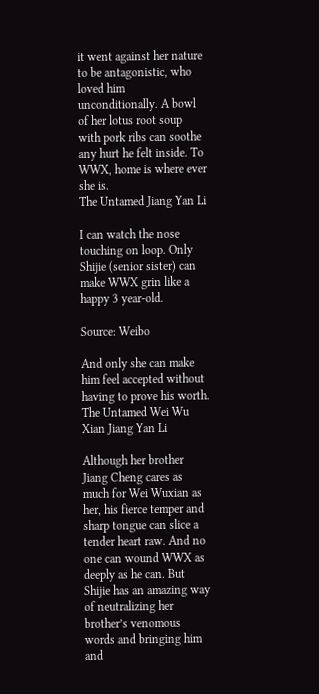it went against her nature to be antagonistic, who loved him unconditionally. A bowl of her lotus root soup with pork ribs can soothe any hurt he felt inside. To WWX, home is where ever she is.
The Untamed Jiang Yan Li

I can watch the nose touching on loop. Only Shijie (senior sister) can make WWX grin like a happy 3 year-old.

Source: Weibo

And only she can make him feel accepted without having to prove his worth.
The Untamed Wei Wu Xian Jiang Yan Li

Although her brother Jiang Cheng cares as much for Wei Wuxian as her, his fierce temper and sharp tongue can slice a tender heart raw. And no one can wound WWX as deeply as he can. But Shijie has an amazing way of neutralizing her brother’s venomous words and bringing him and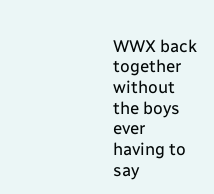WWX back together without the boys ever having to say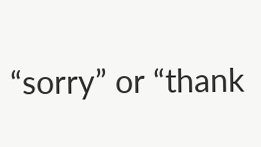“sorry” or “thank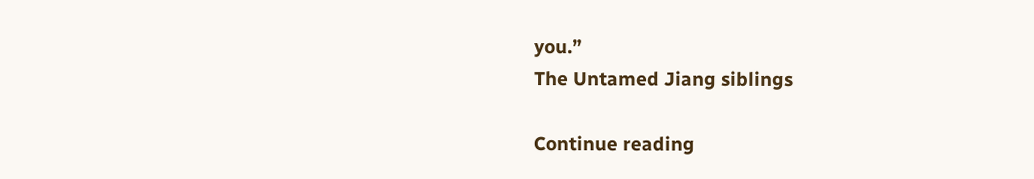you.”
The Untamed Jiang siblings

Continue reading